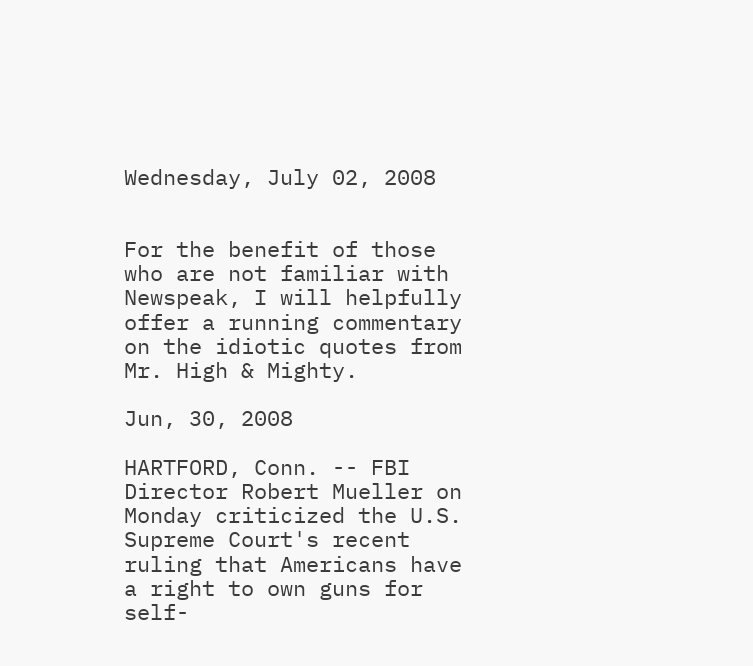Wednesday, July 02, 2008


For the benefit of those who are not familiar with Newspeak, I will helpfully offer a running commentary on the idiotic quotes from Mr. High & Mighty.

Jun, 30, 2008

HARTFORD, Conn. -- FBI Director Robert Mueller on Monday criticized the U.S. Supreme Court's recent ruling that Americans have a right to own guns for self-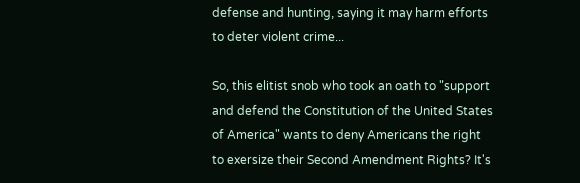defense and hunting, saying it may harm efforts to deter violent crime...

So, this elitist snob who took an oath to "support and defend the Constitution of the United States of America" wants to deny Americans the right to exersize their Second Amendment Rights? It's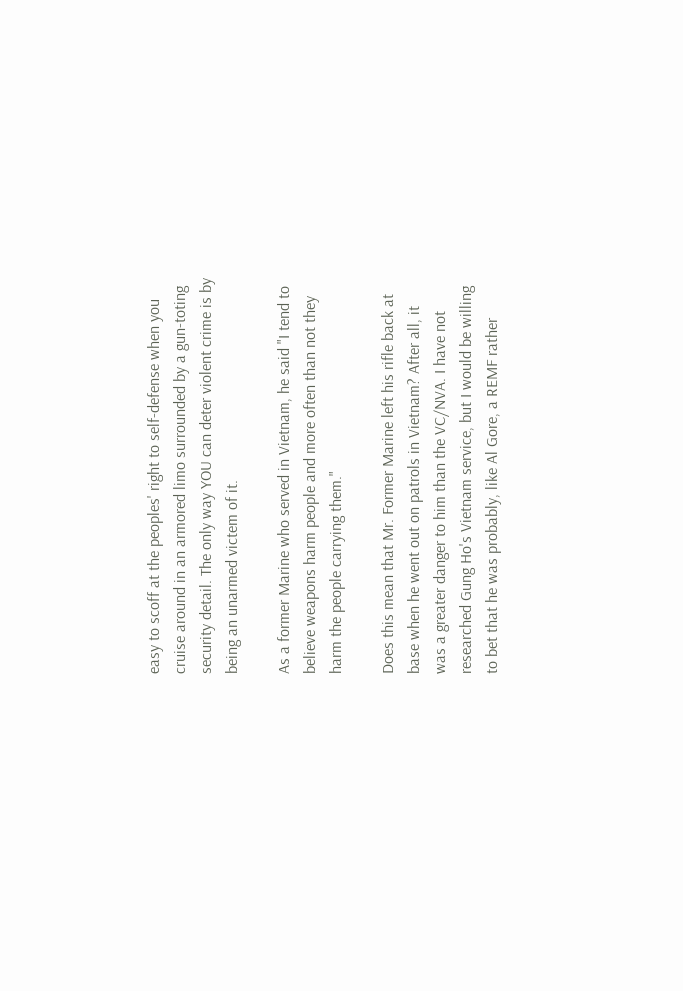easy to scoff at the peoples' right to self-defense when you cruise around in an armored limo surrounded by a gun-toting security detail. The only way YOU can deter violent crime is by being an unarmed victem of it.

As a former Marine who served in Vietnam, he said "I tend to believe weapons harm people and more often than not they harm the people carrying them."

Does this mean that Mr. Former Marine left his rifle back at base when he went out on patrols in Vietnam? After all, it was a greater danger to him than the VC/NVA. I have not researched Gung Ho's Vietnam service, but I would be willing to bet that he was probably, like Al Gore, a REMF rather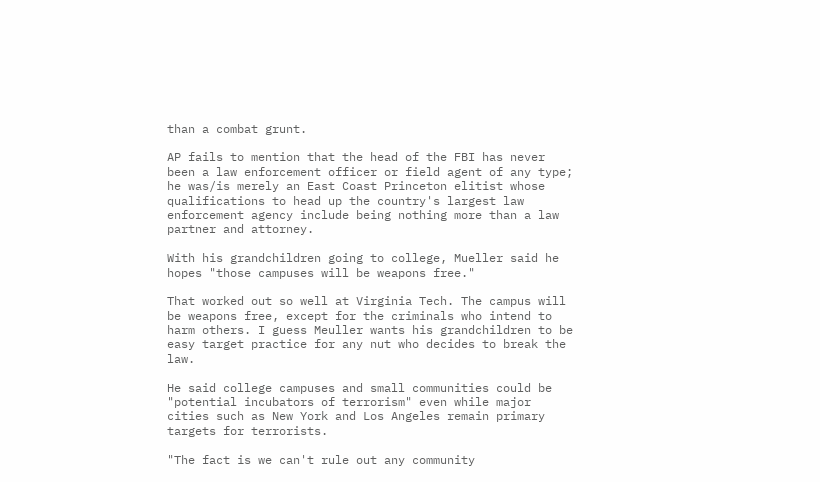than a combat grunt.

AP fails to mention that the head of the FBI has never been a law enforcement officer or field agent of any type; he was/is merely an East Coast Princeton elitist whose qualifications to head up the country's largest law enforcement agency include being nothing more than a law partner and attorney.

With his grandchildren going to college, Mueller said he hopes "those campuses will be weapons free."

That worked out so well at Virginia Tech. The campus will be weapons free, except for the criminals who intend to harm others. I guess Meuller wants his grandchildren to be easy target practice for any nut who decides to break the law.

He said college campuses and small communities could be "potential incubators of terrorism" even while major cities such as New York and Los Angeles remain primary targets for terrorists.

"The fact is we can't rule out any community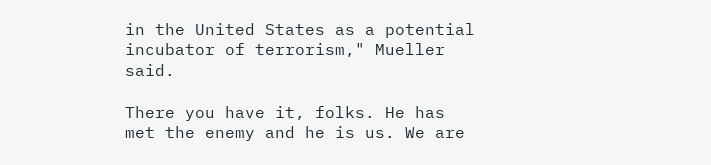in the United States as a potential incubator of terrorism," Mueller said.

There you have it, folks. He has met the enemy and he is us. We are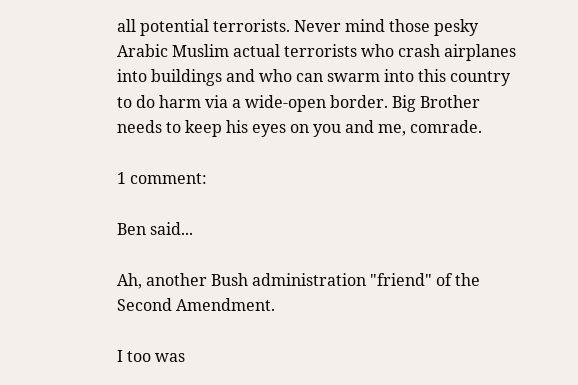all potential terrorists. Never mind those pesky Arabic Muslim actual terrorists who crash airplanes into buildings and who can swarm into this country to do harm via a wide-open border. Big Brother needs to keep his eyes on you and me, comrade.

1 comment:

Ben said...

Ah, another Bush administration "friend" of the Second Amendment.

I too was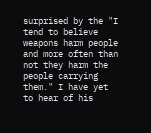surprised by the "I tend to believe weapons harm people and more often than not they harm the people carrying them." I have yet to hear of his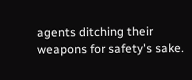agents ditching their weapons for safety's sake.